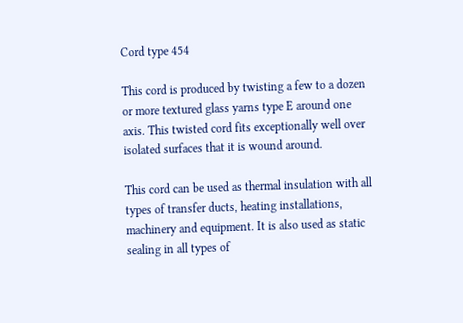Cord type 454

This cord is produced by twisting a few to a dozen or more textured glass yarns type E around one axis. This twisted cord fits exceptionally well over isolated surfaces that it is wound around.

This cord can be used as thermal insulation with all types of transfer ducts, heating installations, machinery and equipment. It is also used as static sealing in all types of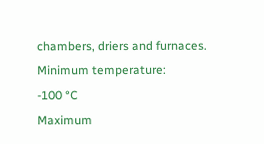chambers, driers and furnaces.
Minimum temperature:
-100 °C
Maximum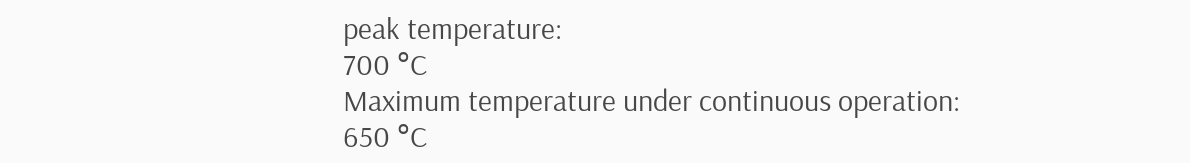peak temperature:
700 °C
Maximum temperature under continuous operation:
650 °C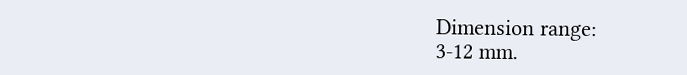Dimension range:
3-12 mm.